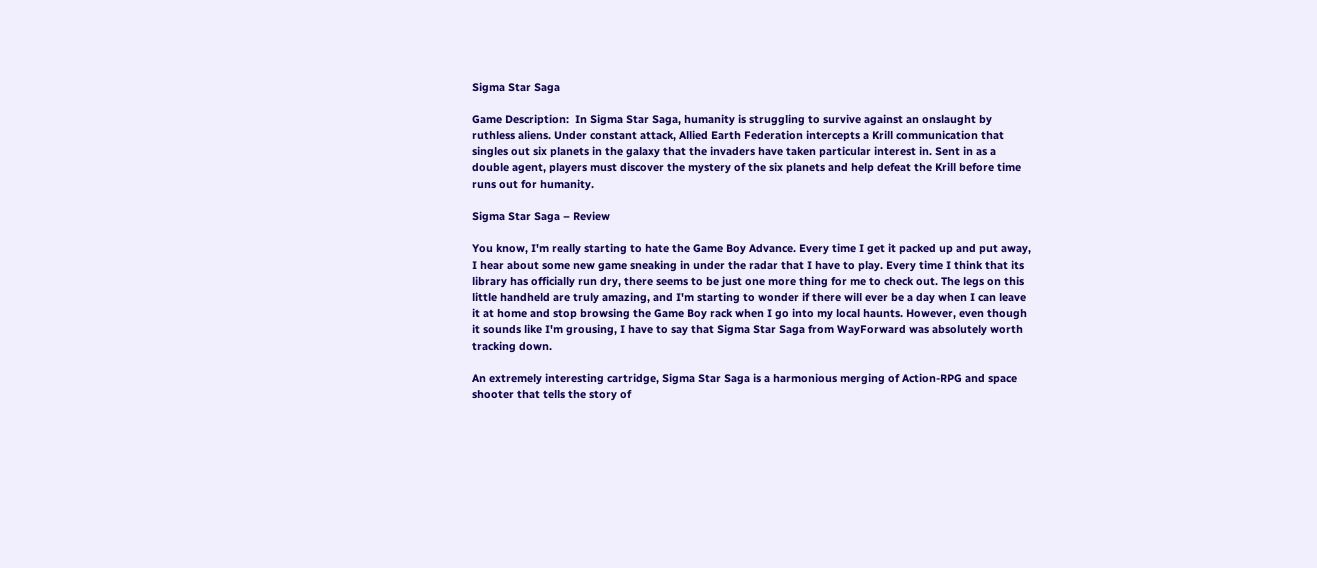Sigma Star Saga

Game Description:  In Sigma Star Saga, humanity is struggling to survive against an onslaught by ruthless aliens. Under constant attack, Allied Earth Federation intercepts a Krill communication that singles out six planets in the galaxy that the invaders have taken particular interest in. Sent in as a double agent, players must discover the mystery of the six planets and help defeat the Krill before time runs out for humanity.

Sigma Star Saga – Review

You know, I'm really starting to hate the Game Boy Advance. Every time I get it packed up and put away, I hear about some new game sneaking in under the radar that I have to play. Every time I think that its library has officially run dry, there seems to be just one more thing for me to check out. The legs on this little handheld are truly amazing, and I'm starting to wonder if there will ever be a day when I can leave it at home and stop browsing the Game Boy rack when I go into my local haunts. However, even though it sounds like I'm grousing, I have to say that Sigma Star Saga from WayForward was absolutely worth tracking down.

An extremely interesting cartridge, Sigma Star Saga is a harmonious merging of Action-RPG and space shooter that tells the story of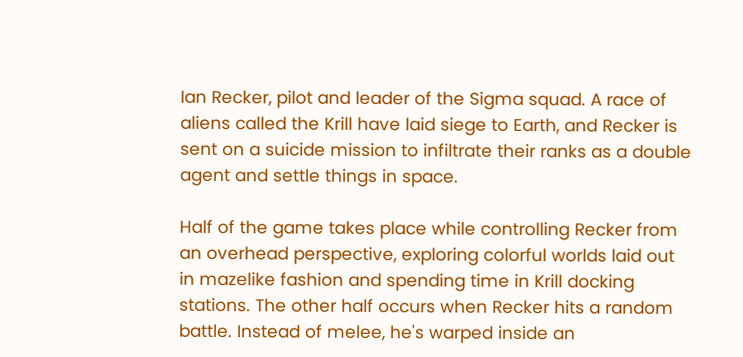Ian Recker, pilot and leader of the Sigma squad. A race of aliens called the Krill have laid siege to Earth, and Recker is sent on a suicide mission to infiltrate their ranks as a double agent and settle things in space.

Half of the game takes place while controlling Recker from an overhead perspective, exploring colorful worlds laid out in mazelike fashion and spending time in Krill docking stations. The other half occurs when Recker hits a random battle. Instead of melee, he's warped inside an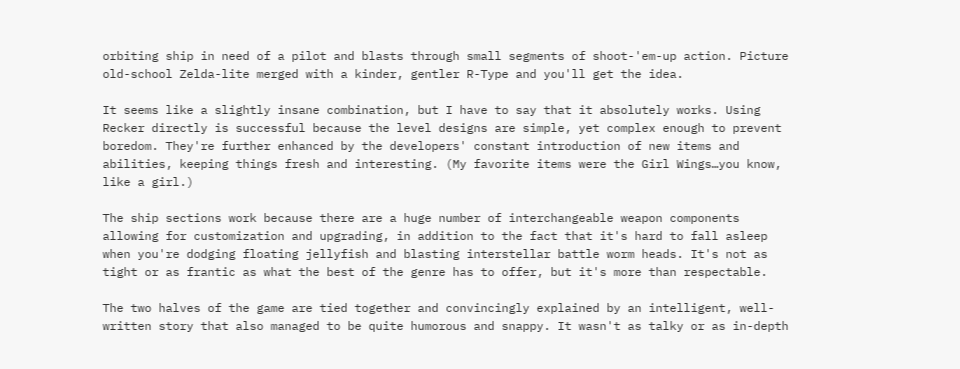orbiting ship in need of a pilot and blasts through small segments of shoot-'em-up action. Picture old-school Zelda-lite merged with a kinder, gentler R-Type and you'll get the idea.

It seems like a slightly insane combination, but I have to say that it absolutely works. Using Recker directly is successful because the level designs are simple, yet complex enough to prevent boredom. They're further enhanced by the developers' constant introduction of new items and abilities, keeping things fresh and interesting. (My favorite items were the Girl Wings…you know, like a girl.)

The ship sections work because there are a huge number of interchangeable weapon components allowing for customization and upgrading, in addition to the fact that it's hard to fall asleep when you're dodging floating jellyfish and blasting interstellar battle worm heads. It's not as tight or as frantic as what the best of the genre has to offer, but it's more than respectable.

The two halves of the game are tied together and convincingly explained by an intelligent, well-written story that also managed to be quite humorous and snappy. It wasn't as talky or as in-depth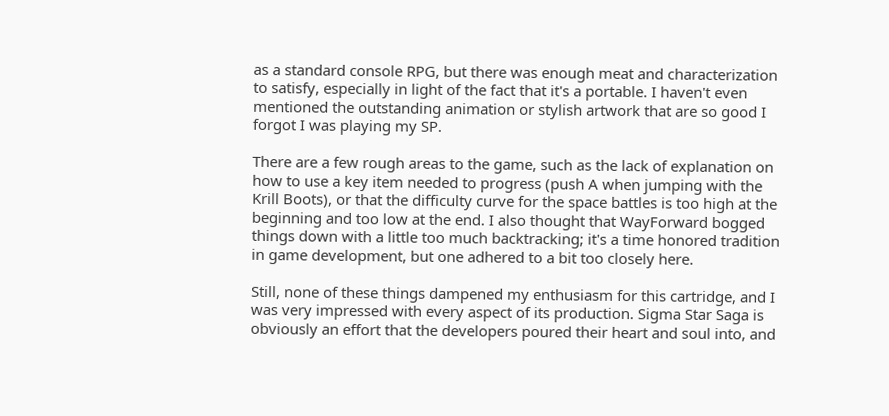as a standard console RPG, but there was enough meat and characterization to satisfy, especially in light of the fact that it's a portable. I haven't even mentioned the outstanding animation or stylish artwork that are so good I forgot I was playing my SP.

There are a few rough areas to the game, such as the lack of explanation on how to use a key item needed to progress (push A when jumping with the Krill Boots), or that the difficulty curve for the space battles is too high at the beginning and too low at the end. I also thought that WayForward bogged things down with a little too much backtracking; it's a time honored tradition in game development, but one adhered to a bit too closely here.

Still, none of these things dampened my enthusiasm for this cartridge, and I was very impressed with every aspect of its production. Sigma Star Saga is obviously an effort that the developers poured their heart and soul into, and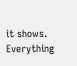it shows. Everything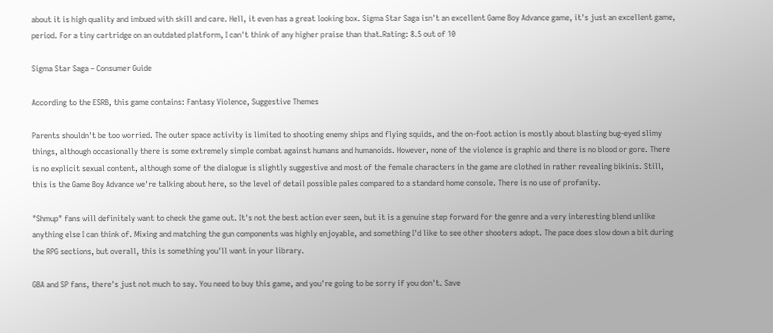about it is high quality and imbued with skill and care. Hell, it even has a great looking box. Sigma Star Saga isn't an excellent Game Boy Advance game, it's just an excellent game, period. For a tiny cartridge on an outdated platform, I can't think of any higher praise than that.Rating: 8.5 out of 10

Sigma Star Saga – Consumer Guide

According to the ESRB, this game contains: Fantasy Violence, Suggestive Themes

Parents shouldn't be too worried. The outer space activity is limited to shooting enemy ships and flying squids, and the on-foot action is mostly about blasting bug-eyed slimy things, although occasionally there is some extremely simple combat against humans and humanoids. However, none of the violence is graphic and there is no blood or gore. There is no explicit sexual content, although some of the dialogue is slightly suggestive and most of the female characters in the game are clothed in rather revealing bikinis. Still, this is the Game Boy Advance we're talking about here, so the level of detail possible pales compared to a standard home console. There is no use of profanity.

"Shmup" fans will definitely want to check the game out. It's not the best action ever seen, but it is a genuine step forward for the genre and a very interesting blend unlike anything else I can think of. Mixing and matching the gun components was highly enjoyable, and something I'd like to see other shooters adopt. The pace does slow down a bit during the RPG sections, but overall, this is something you'll want in your library.

GBA and SP fans, there's just not much to say. You need to buy this game, and you're going to be sorry if you don't. Save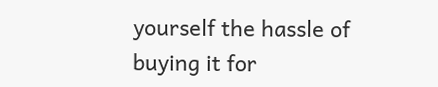yourself the hassle of buying it for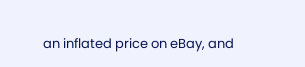an inflated price on eBay, and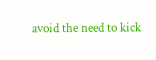avoid the need to kick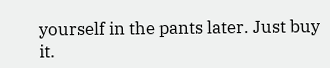yourself in the pants later. Just buy it.